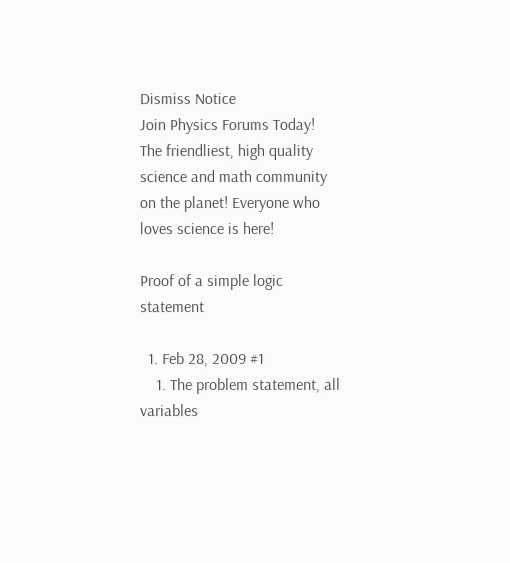Dismiss Notice
Join Physics Forums Today!
The friendliest, high quality science and math community on the planet! Everyone who loves science is here!

Proof of a simple logic statement

  1. Feb 28, 2009 #1
    1. The problem statement, all variables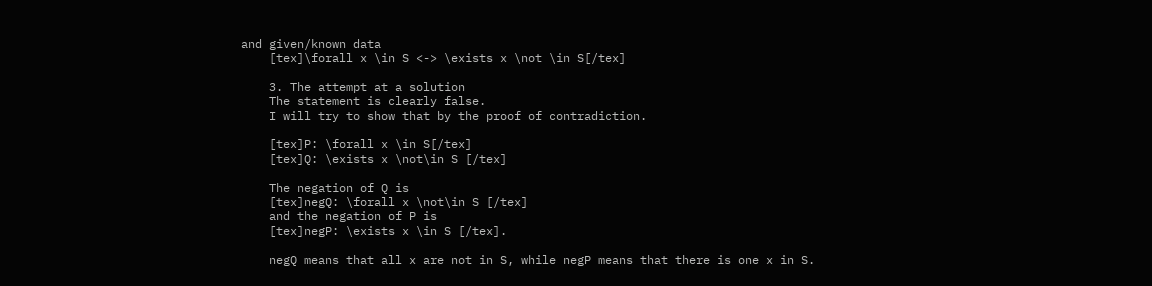and given/known data
    [tex]\forall x \in S <-> \exists x \not \in S[/tex]

    3. The attempt at a solution
    The statement is clearly false.
    I will try to show that by the proof of contradiction.

    [tex]P: \forall x \in S[/tex]
    [tex]Q: \exists x \not\in S [/tex]

    The negation of Q is
    [tex]negQ: \forall x \not\in S [/tex]
    and the negation of P is
    [tex]negP: \exists x \in S [/tex].

    negQ means that all x are not in S, while negP means that there is one x in S.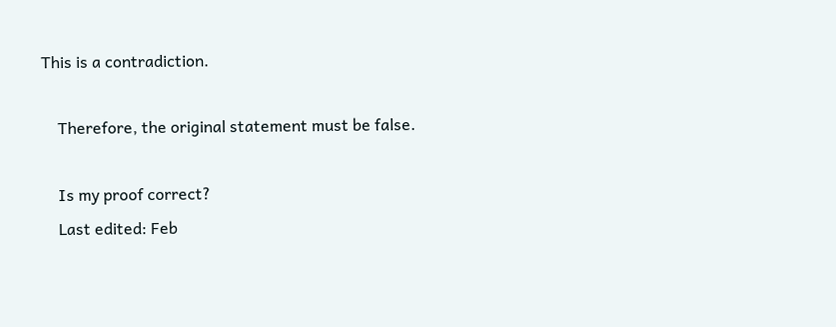This is a contradiction.

    Therefore, the original statement must be false.

    Is my proof correct?
    Last edited: Feb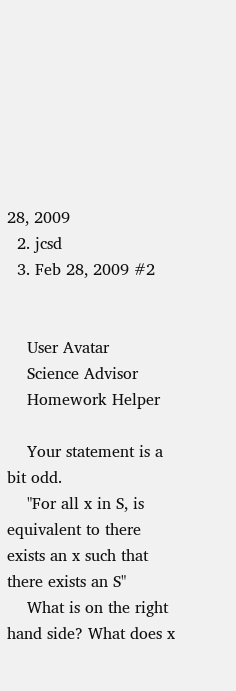28, 2009
  2. jcsd
  3. Feb 28, 2009 #2


    User Avatar
    Science Advisor
    Homework Helper

    Your statement is a bit odd.
    "For all x in S, is equivalent to there exists an x such that there exists an S"
    What is on the right hand side? What does x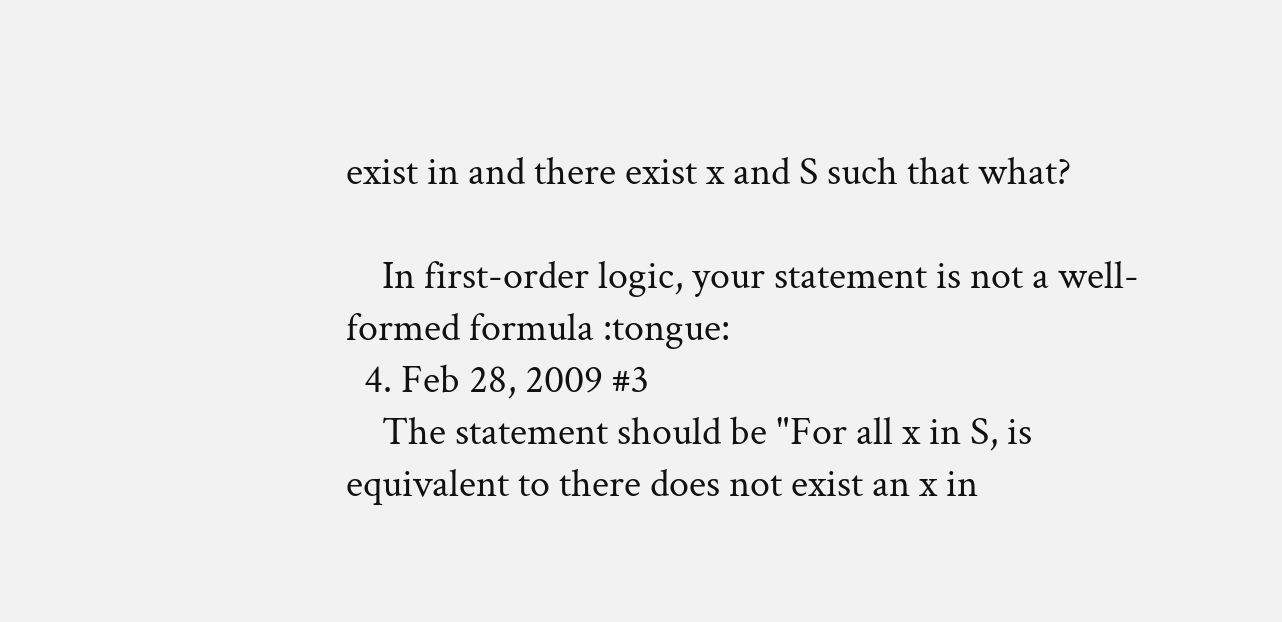exist in and there exist x and S such that what?

    In first-order logic, your statement is not a well-formed formula :tongue:
  4. Feb 28, 2009 #3
    The statement should be "For all x in S, is equivalent to there does not exist an x in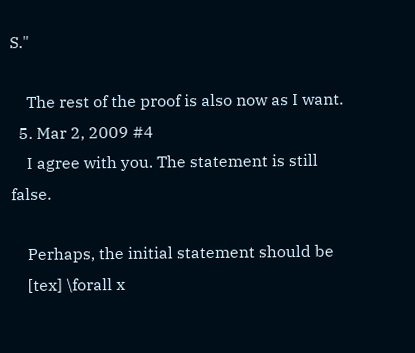S."

    The rest of the proof is also now as I want.
  5. Mar 2, 2009 #4
    I agree with you. The statement is still false.

    Perhaps, the initial statement should be
    [tex] \forall x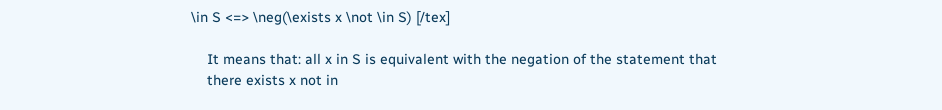\in S <=> \neg(\exists x \not \in S) [/tex]

    It means that: all x in S is equivalent with the negation of the statement that
    there exists x not in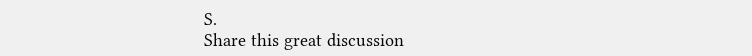S.
Share this great discussion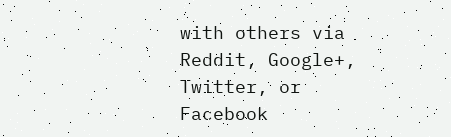with others via Reddit, Google+, Twitter, or Facebook